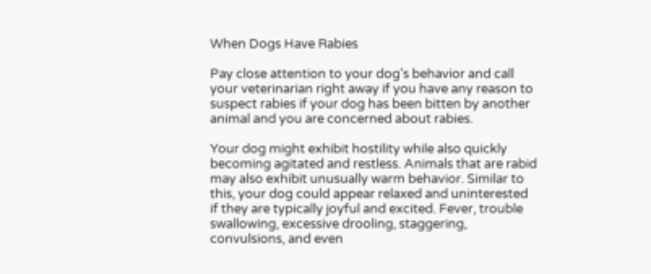When Dogs Have Rabies

Pay close attention to your dog’s behavior and call your veterinarian right away if you have any reason to suspect rabies if your dog has been bitten by another animal and you are concerned about rabies.

Your dog might exhibit hostility while also quickly becoming agitated and restless. Animals that are rabid may also exhibit unusually warm behavior. Similar to this, your dog could appear relaxed and uninterested if they are typically joyful and excited. Fever, trouble swallowing, excessive drooling, staggering, convulsions, and even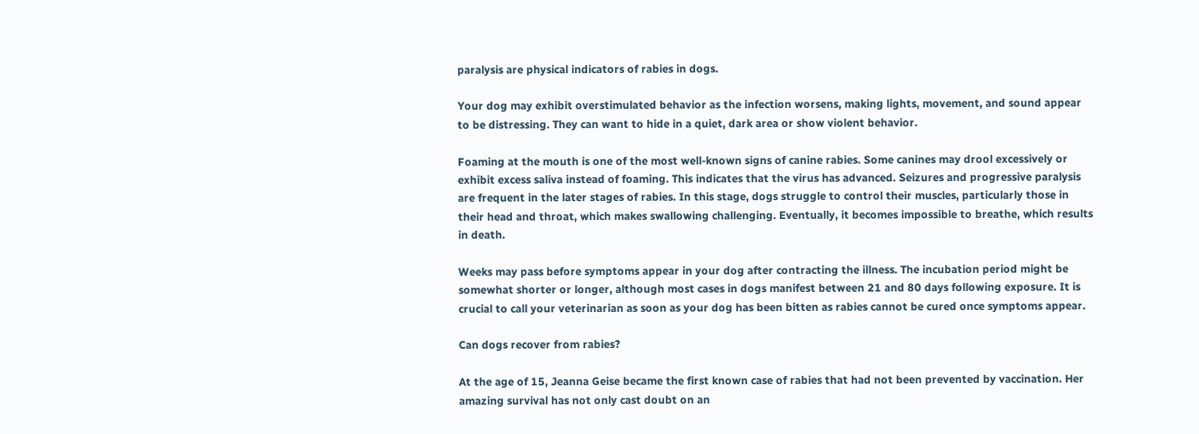paralysis are physical indicators of rabies in dogs.

Your dog may exhibit overstimulated behavior as the infection worsens, making lights, movement, and sound appear to be distressing. They can want to hide in a quiet, dark area or show violent behavior.

Foaming at the mouth is one of the most well-known signs of canine rabies. Some canines may drool excessively or exhibit excess saliva instead of foaming. This indicates that the virus has advanced. Seizures and progressive paralysis are frequent in the later stages of rabies. In this stage, dogs struggle to control their muscles, particularly those in their head and throat, which makes swallowing challenging. Eventually, it becomes impossible to breathe, which results in death.

Weeks may pass before symptoms appear in your dog after contracting the illness. The incubation period might be somewhat shorter or longer, although most cases in dogs manifest between 21 and 80 days following exposure. It is crucial to call your veterinarian as soon as your dog has been bitten as rabies cannot be cured once symptoms appear.

Can dogs recover from rabies?

At the age of 15, Jeanna Geise became the first known case of rabies that had not been prevented by vaccination. Her amazing survival has not only cast doubt on an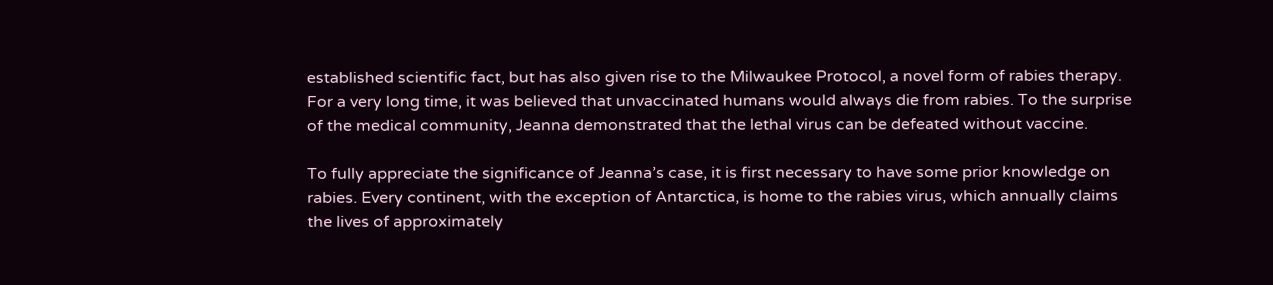established scientific fact, but has also given rise to the Milwaukee Protocol, a novel form of rabies therapy. For a very long time, it was believed that unvaccinated humans would always die from rabies. To the surprise of the medical community, Jeanna demonstrated that the lethal virus can be defeated without vaccine.

To fully appreciate the significance of Jeanna’s case, it is first necessary to have some prior knowledge on rabies. Every continent, with the exception of Antarctica, is home to the rabies virus, which annually claims the lives of approximately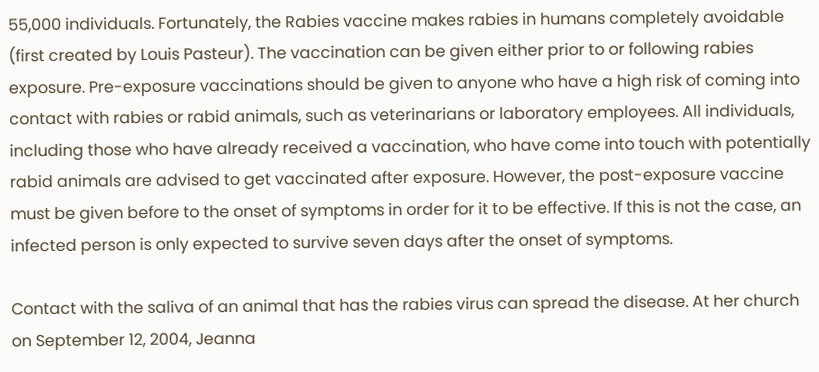55,000 individuals. Fortunately, the Rabies vaccine makes rabies in humans completely avoidable (first created by Louis Pasteur). The vaccination can be given either prior to or following rabies exposure. Pre-exposure vaccinations should be given to anyone who have a high risk of coming into contact with rabies or rabid animals, such as veterinarians or laboratory employees. All individuals, including those who have already received a vaccination, who have come into touch with potentially rabid animals are advised to get vaccinated after exposure. However, the post-exposure vaccine must be given before to the onset of symptoms in order for it to be effective. If this is not the case, an infected person is only expected to survive seven days after the onset of symptoms.

Contact with the saliva of an animal that has the rabies virus can spread the disease. At her church on September 12, 2004, Jeanna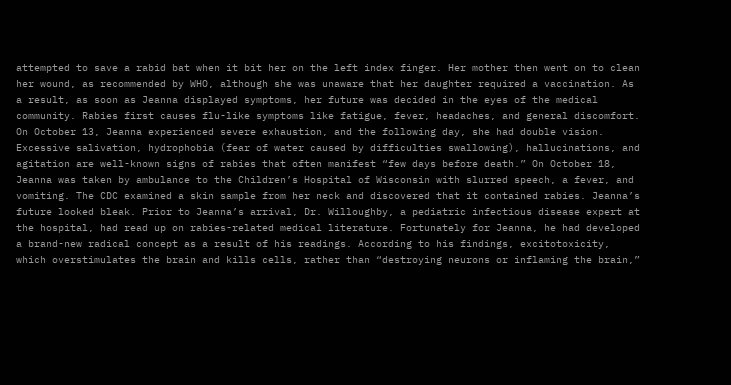attempted to save a rabid bat when it bit her on the left index finger. Her mother then went on to clean her wound, as recommended by WHO, although she was unaware that her daughter required a vaccination. As a result, as soon as Jeanna displayed symptoms, her future was decided in the eyes of the medical community. Rabies first causes flu-like symptoms like fatigue, fever, headaches, and general discomfort. On October 13, Jeanna experienced severe exhaustion, and the following day, she had double vision. Excessive salivation, hydrophobia (fear of water caused by difficulties swallowing), hallucinations, and agitation are well-known signs of rabies that often manifest “few days before death.” On October 18, Jeanna was taken by ambulance to the Children’s Hospital of Wisconsin with slurred speech, a fever, and vomiting. The CDC examined a skin sample from her neck and discovered that it contained rabies. Jeanna’s future looked bleak. Prior to Jeanna’s arrival, Dr. Willoughby, a pediatric infectious disease expert at the hospital, had read up on rabies-related medical literature. Fortunately for Jeanna, he had developed a brand-new radical concept as a result of his readings. According to his findings, excitotoxicity, which overstimulates the brain and kills cells, rather than “destroying neurons or inflaming the brain,”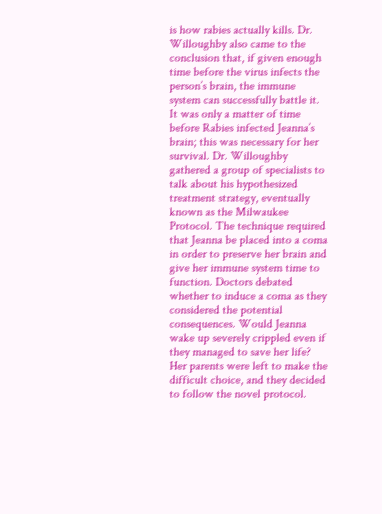is how rabies actually kills. Dr. Willoughby also came to the conclusion that, if given enough time before the virus infects the person’s brain, the immune system can successfully battle it. It was only a matter of time before Rabies infected Jeanna’s brain; this was necessary for her survival. Dr. Willoughby gathered a group of specialists to talk about his hypothesized treatment strategy, eventually known as the Milwaukee Protocol. The technique required that Jeanna be placed into a coma in order to preserve her brain and give her immune system time to function. Doctors debated whether to induce a coma as they considered the potential consequences. Would Jeanna wake up severely crippled even if they managed to save her life? Her parents were left to make the difficult choice, and they decided to follow the novel protocol.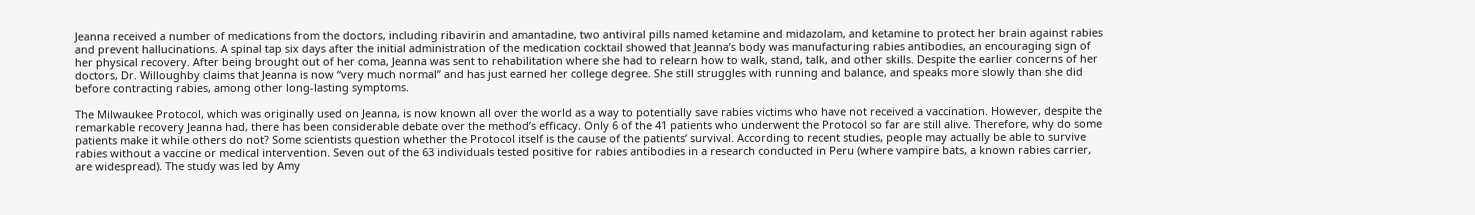Jeanna received a number of medications from the doctors, including ribavirin and amantadine, two antiviral pills named ketamine and midazolam, and ketamine to protect her brain against rabies and prevent hallucinations. A spinal tap six days after the initial administration of the medication cocktail showed that Jeanna’s body was manufacturing rabies antibodies, an encouraging sign of her physical recovery. After being brought out of her coma, Jeanna was sent to rehabilitation where she had to relearn how to walk, stand, talk, and other skills. Despite the earlier concerns of her doctors, Dr. Willoughby claims that Jeanna is now “very much normal” and has just earned her college degree. She still struggles with running and balance, and speaks more slowly than she did before contracting rabies, among other long-lasting symptoms.

The Milwaukee Protocol, which was originally used on Jeanna, is now known all over the world as a way to potentially save rabies victims who have not received a vaccination. However, despite the remarkable recovery Jeanna had, there has been considerable debate over the method’s efficacy. Only 6 of the 41 patients who underwent the Protocol so far are still alive. Therefore, why do some patients make it while others do not? Some scientists question whether the Protocol itself is the cause of the patients’ survival. According to recent studies, people may actually be able to survive rabies without a vaccine or medical intervention. Seven out of the 63 individuals tested positive for rabies antibodies in a research conducted in Peru (where vampire bats, a known rabies carrier, are widespread). The study was led by Amy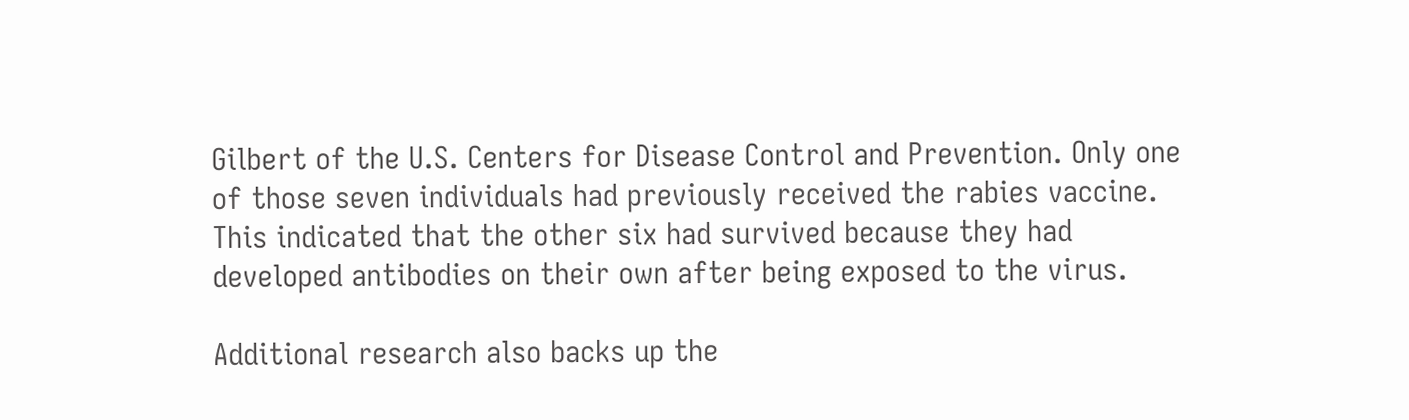Gilbert of the U.S. Centers for Disease Control and Prevention. Only one of those seven individuals had previously received the rabies vaccine. This indicated that the other six had survived because they had developed antibodies on their own after being exposed to the virus.

Additional research also backs up the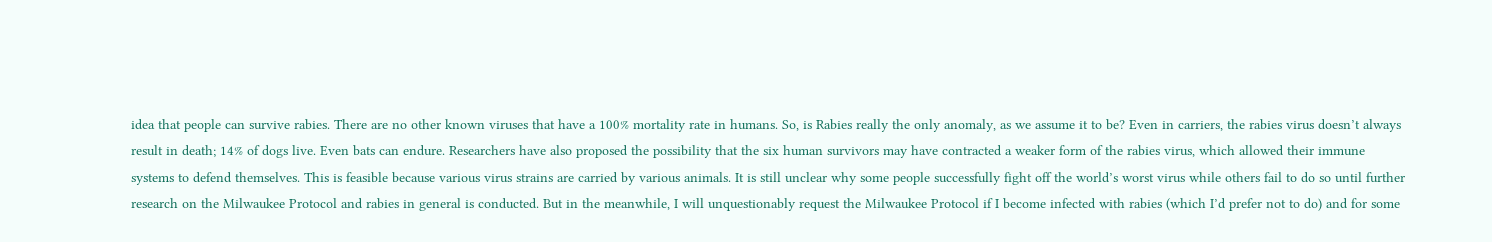idea that people can survive rabies. There are no other known viruses that have a 100% mortality rate in humans. So, is Rabies really the only anomaly, as we assume it to be? Even in carriers, the rabies virus doesn’t always result in death; 14% of dogs live. Even bats can endure. Researchers have also proposed the possibility that the six human survivors may have contracted a weaker form of the rabies virus, which allowed their immune systems to defend themselves. This is feasible because various virus strains are carried by various animals. It is still unclear why some people successfully fight off the world’s worst virus while others fail to do so until further research on the Milwaukee Protocol and rabies in general is conducted. But in the meanwhile, I will unquestionably request the Milwaukee Protocol if I become infected with rabies (which I’d prefer not to do) and for some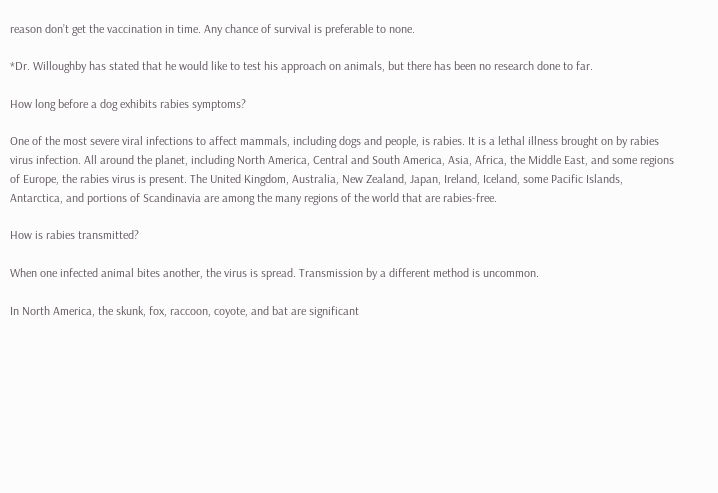reason don’t get the vaccination in time. Any chance of survival is preferable to none.

*Dr. Willoughby has stated that he would like to test his approach on animals, but there has been no research done to far.

How long before a dog exhibits rabies symptoms?

One of the most severe viral infections to affect mammals, including dogs and people, is rabies. It is a lethal illness brought on by rabies virus infection. All around the planet, including North America, Central and South America, Asia, Africa, the Middle East, and some regions of Europe, the rabies virus is present. The United Kingdom, Australia, New Zealand, Japan, Ireland, Iceland, some Pacific Islands, Antarctica, and portions of Scandinavia are among the many regions of the world that are rabies-free.

How is rabies transmitted?

When one infected animal bites another, the virus is spread. Transmission by a different method is uncommon.

In North America, the skunk, fox, raccoon, coyote, and bat are significant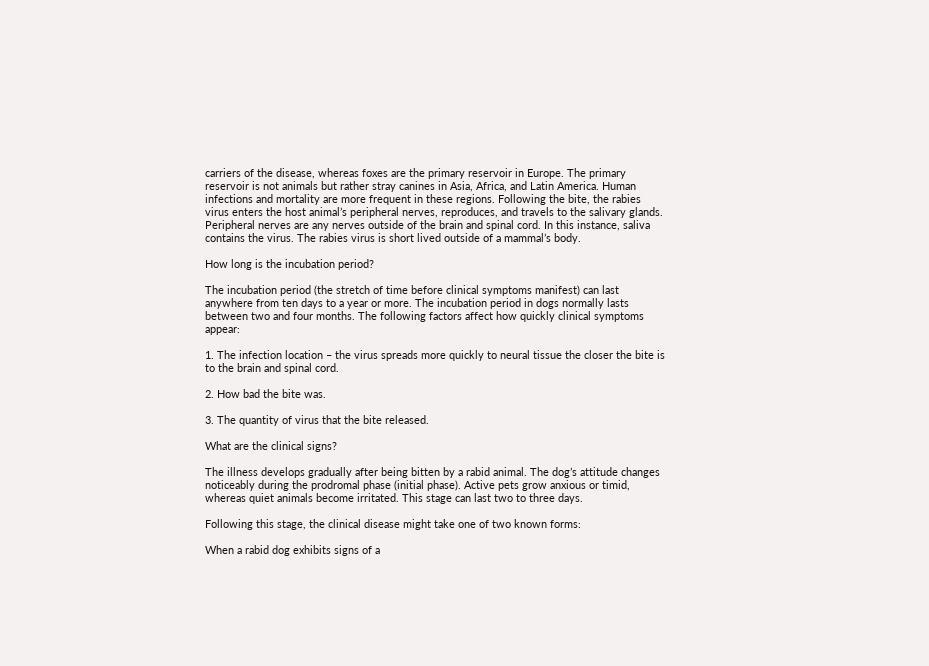carriers of the disease, whereas foxes are the primary reservoir in Europe. The primary reservoir is not animals but rather stray canines in Asia, Africa, and Latin America. Human infections and mortality are more frequent in these regions. Following the bite, the rabies virus enters the host animal’s peripheral nerves, reproduces, and travels to the salivary glands. Peripheral nerves are any nerves outside of the brain and spinal cord. In this instance, saliva contains the virus. The rabies virus is short lived outside of a mammal’s body.

How long is the incubation period?

The incubation period (the stretch of time before clinical symptoms manifest) can last anywhere from ten days to a year or more. The incubation period in dogs normally lasts between two and four months. The following factors affect how quickly clinical symptoms appear:

1. The infection location – the virus spreads more quickly to neural tissue the closer the bite is to the brain and spinal cord.

2. How bad the bite was.

3. The quantity of virus that the bite released.

What are the clinical signs?

The illness develops gradually after being bitten by a rabid animal. The dog’s attitude changes noticeably during the prodromal phase (initial phase). Active pets grow anxious or timid, whereas quiet animals become irritated. This stage can last two to three days.

Following this stage, the clinical disease might take one of two known forms:

When a rabid dog exhibits signs of a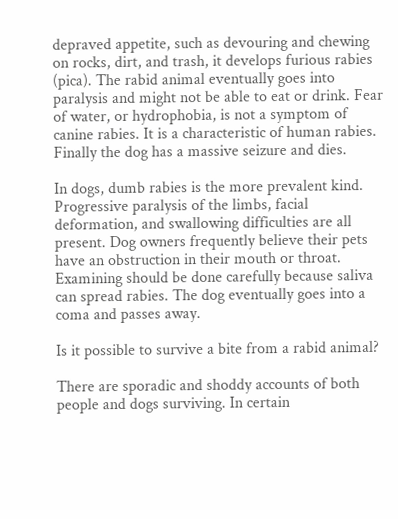depraved appetite, such as devouring and chewing on rocks, dirt, and trash, it develops furious rabies (pica). The rabid animal eventually goes into paralysis and might not be able to eat or drink. Fear of water, or hydrophobia, is not a symptom of canine rabies. It is a characteristic of human rabies. Finally the dog has a massive seizure and dies.

In dogs, dumb rabies is the more prevalent kind. Progressive paralysis of the limbs, facial deformation, and swallowing difficulties are all present. Dog owners frequently believe their pets have an obstruction in their mouth or throat. Examining should be done carefully because saliva can spread rabies. The dog eventually goes into a coma and passes away.

Is it possible to survive a bite from a rabid animal?

There are sporadic and shoddy accounts of both people and dogs surviving. In certain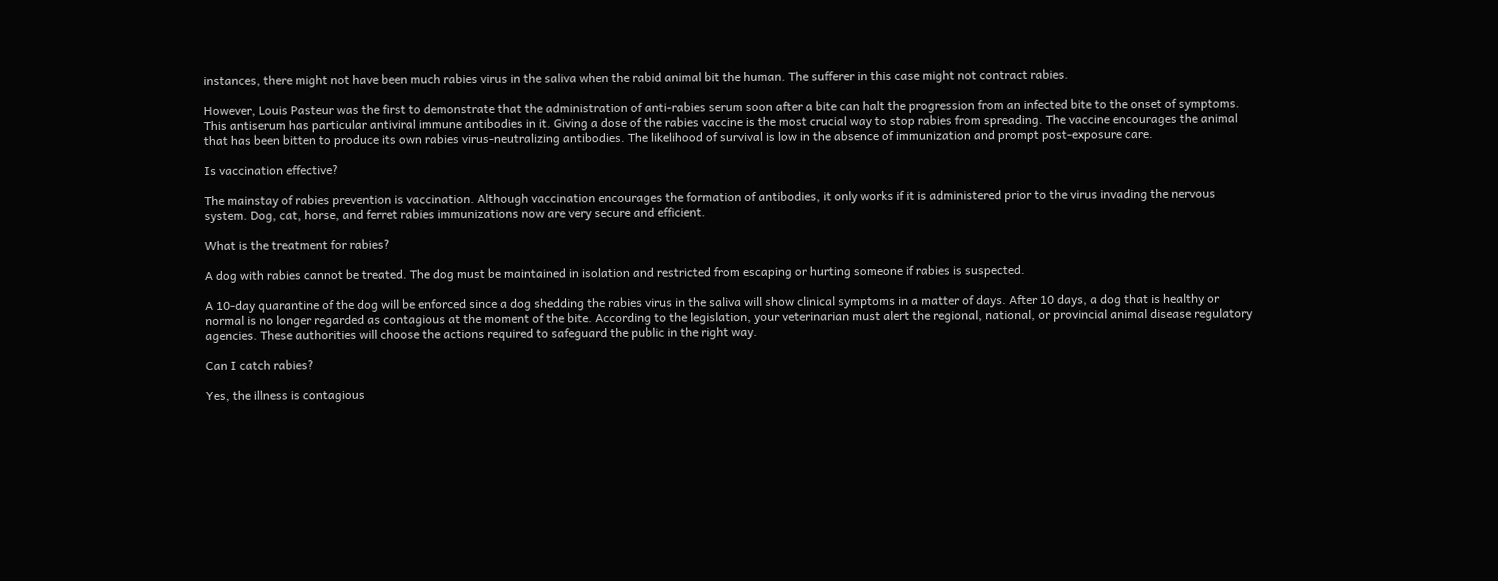instances, there might not have been much rabies virus in the saliva when the rabid animal bit the human. The sufferer in this case might not contract rabies.

However, Louis Pasteur was the first to demonstrate that the administration of anti-rabies serum soon after a bite can halt the progression from an infected bite to the onset of symptoms. This antiserum has particular antiviral immune antibodies in it. Giving a dose of the rabies vaccine is the most crucial way to stop rabies from spreading. The vaccine encourages the animal that has been bitten to produce its own rabies virus-neutralizing antibodies. The likelihood of survival is low in the absence of immunization and prompt post-exposure care.

Is vaccination effective?

The mainstay of rabies prevention is vaccination. Although vaccination encourages the formation of antibodies, it only works if it is administered prior to the virus invading the nervous system. Dog, cat, horse, and ferret rabies immunizations now are very secure and efficient.

What is the treatment for rabies?

A dog with rabies cannot be treated. The dog must be maintained in isolation and restricted from escaping or hurting someone if rabies is suspected.

A 10-day quarantine of the dog will be enforced since a dog shedding the rabies virus in the saliva will show clinical symptoms in a matter of days. After 10 days, a dog that is healthy or normal is no longer regarded as contagious at the moment of the bite. According to the legislation, your veterinarian must alert the regional, national, or provincial animal disease regulatory agencies. These authorities will choose the actions required to safeguard the public in the right way.

Can I catch rabies?

Yes, the illness is contagious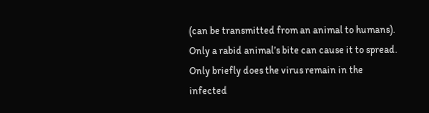(can be transmitted from an animal to humans). Only a rabid animal’s bite can cause it to spread. Only briefly does the virus remain in the infected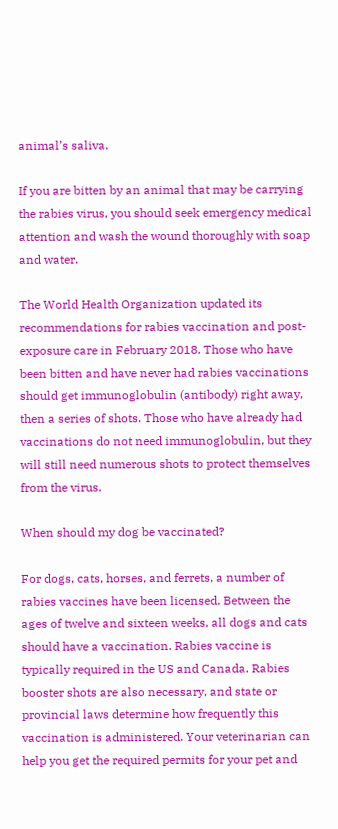animal’s saliva.

If you are bitten by an animal that may be carrying the rabies virus, you should seek emergency medical attention and wash the wound thoroughly with soap and water.

The World Health Organization updated its recommendations for rabies vaccination and post-exposure care in February 2018. Those who have been bitten and have never had rabies vaccinations should get immunoglobulin (antibody) right away, then a series of shots. Those who have already had vaccinations do not need immunoglobulin, but they will still need numerous shots to protect themselves from the virus.

When should my dog be vaccinated?

For dogs, cats, horses, and ferrets, a number of rabies vaccines have been licensed. Between the ages of twelve and sixteen weeks, all dogs and cats should have a vaccination. Rabies vaccine is typically required in the US and Canada. Rabies booster shots are also necessary, and state or provincial laws determine how frequently this vaccination is administered. Your veterinarian can help you get the required permits for your pet and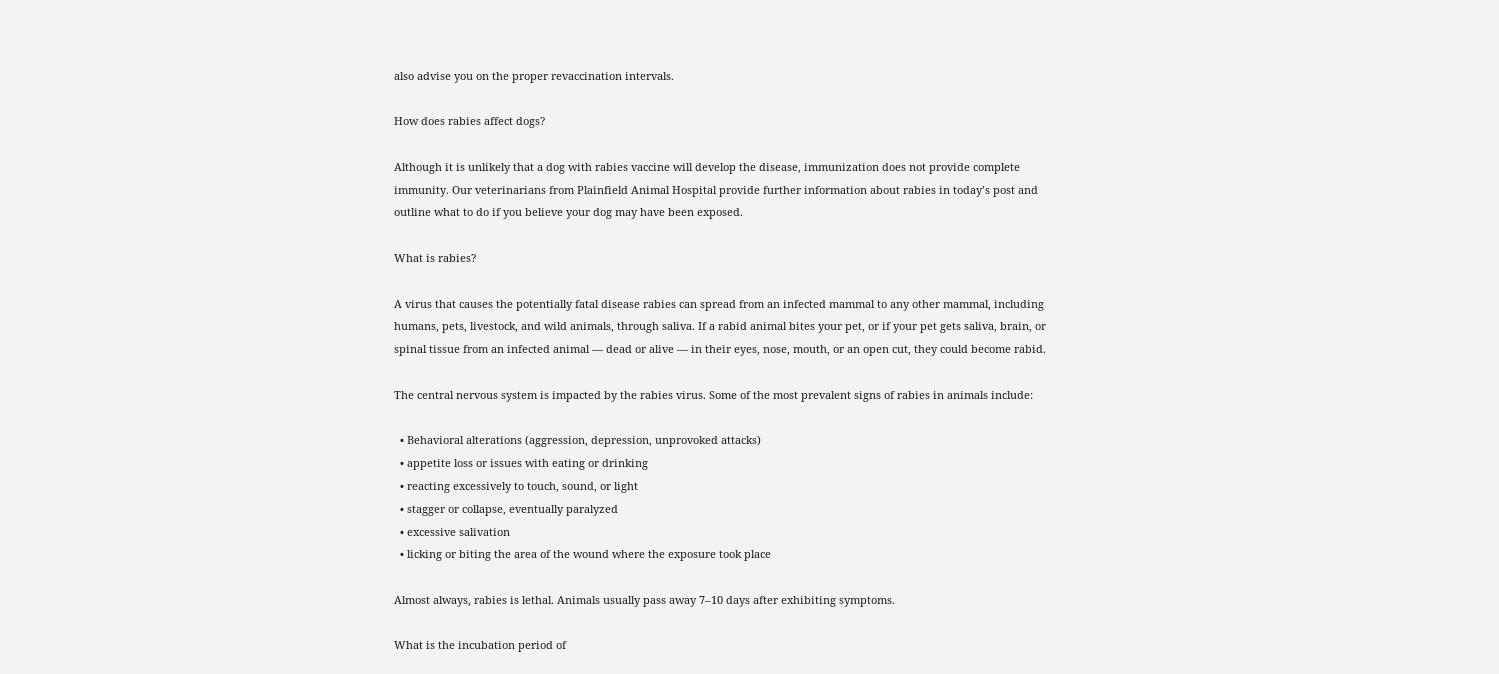also advise you on the proper revaccination intervals.

How does rabies affect dogs?

Although it is unlikely that a dog with rabies vaccine will develop the disease, immunization does not provide complete immunity. Our veterinarians from Plainfield Animal Hospital provide further information about rabies in today’s post and outline what to do if you believe your dog may have been exposed.

What is rabies?

A virus that causes the potentially fatal disease rabies can spread from an infected mammal to any other mammal, including humans, pets, livestock, and wild animals, through saliva. If a rabid animal bites your pet, or if your pet gets saliva, brain, or spinal tissue from an infected animal — dead or alive — in their eyes, nose, mouth, or an open cut, they could become rabid.

The central nervous system is impacted by the rabies virus. Some of the most prevalent signs of rabies in animals include:

  • Behavioral alterations (aggression, depression, unprovoked attacks)
  • appetite loss or issues with eating or drinking
  • reacting excessively to touch, sound, or light
  • stagger or collapse, eventually paralyzed
  • excessive salivation
  • licking or biting the area of the wound where the exposure took place

Almost always, rabies is lethal. Animals usually pass away 7–10 days after exhibiting symptoms.

What is the incubation period of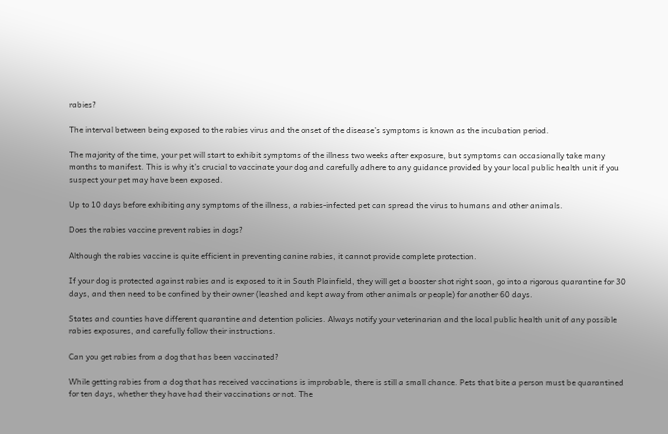rabies?

The interval between being exposed to the rabies virus and the onset of the disease’s symptoms is known as the incubation period.

The majority of the time, your pet will start to exhibit symptoms of the illness two weeks after exposure, but symptoms can occasionally take many months to manifest. This is why it’s crucial to vaccinate your dog and carefully adhere to any guidance provided by your local public health unit if you suspect your pet may have been exposed.

Up to 10 days before exhibiting any symptoms of the illness, a rabies-infected pet can spread the virus to humans and other animals.

Does the rabies vaccine prevent rabies in dogs?

Although the rabies vaccine is quite efficient in preventing canine rabies, it cannot provide complete protection.

If your dog is protected against rabies and is exposed to it in South Plainfield, they will get a booster shot right soon, go into a rigorous quarantine for 30 days, and then need to be confined by their owner (leashed and kept away from other animals or people) for another 60 days.

States and counties have different quarantine and detention policies. Always notify your veterinarian and the local public health unit of any possible rabies exposures, and carefully follow their instructions.

Can you get rabies from a dog that has been vaccinated?

While getting rabies from a dog that has received vaccinations is improbable, there is still a small chance. Pets that bite a person must be quarantined for ten days, whether they have had their vaccinations or not. The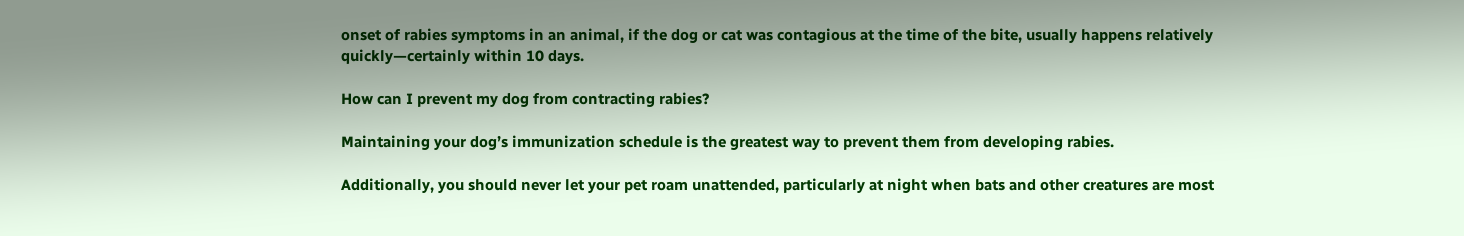onset of rabies symptoms in an animal, if the dog or cat was contagious at the time of the bite, usually happens relatively quickly—certainly within 10 days.

How can I prevent my dog from contracting rabies?

Maintaining your dog’s immunization schedule is the greatest way to prevent them from developing rabies.

Additionally, you should never let your pet roam unattended, particularly at night when bats and other creatures are most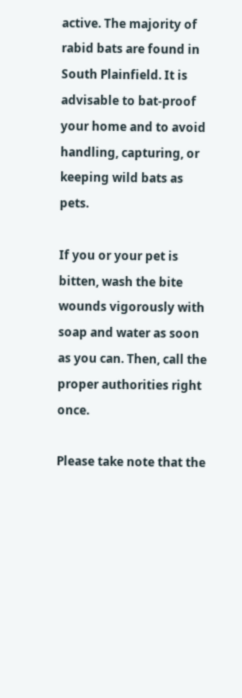active. The majority of rabid bats are found in South Plainfield. It is advisable to bat-proof your home and to avoid handling, capturing, or keeping wild bats as pets.

If you or your pet is bitten, wash the bite wounds vigorously with soap and water as soon as you can. Then, call the proper authorities right once.

Please take note that the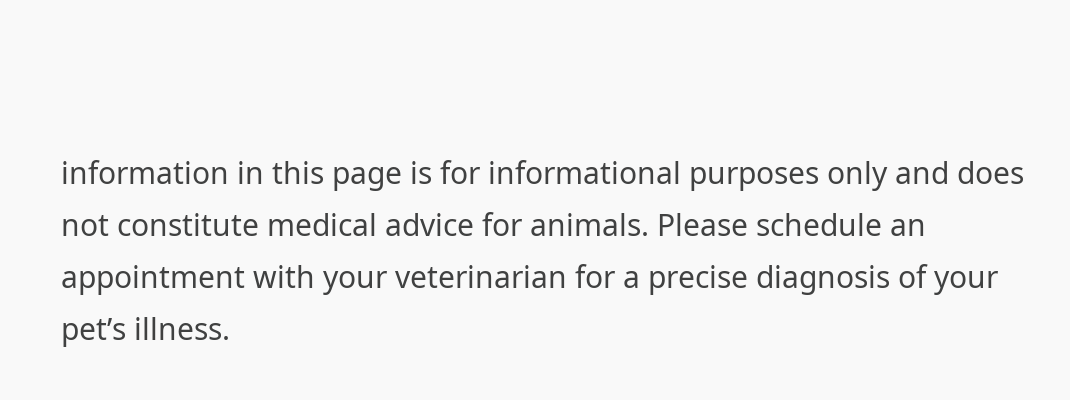information in this page is for informational purposes only and does not constitute medical advice for animals. Please schedule an appointment with your veterinarian for a precise diagnosis of your pet’s illness.